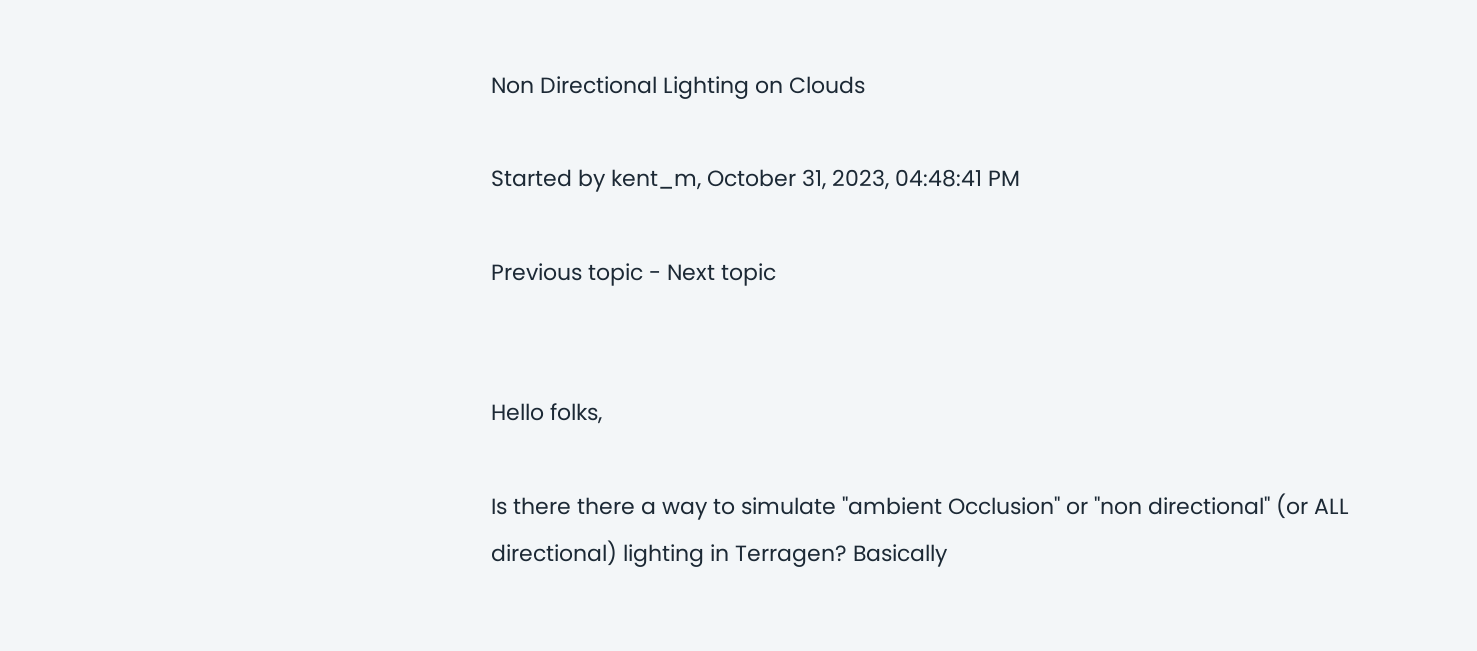Non Directional Lighting on Clouds

Started by kent_m, October 31, 2023, 04:48:41 PM

Previous topic - Next topic


Hello folks,

Is there there a way to simulate "ambient Occlusion" or "non directional" (or ALL directional) lighting in Terragen? Basically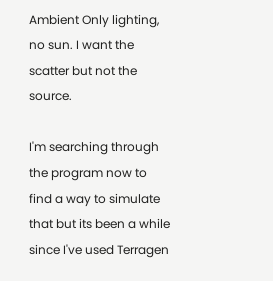Ambient Only lighting, no sun. I want the scatter but not the source.

I'm searching through the program now to find a way to simulate that but its been a while since I've used Terragen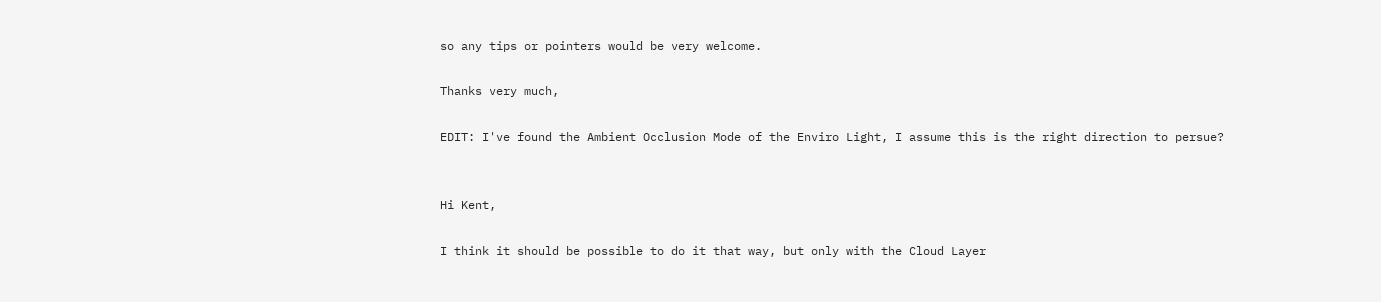so any tips or pointers would be very welcome.

Thanks very much,

EDIT: I've found the Ambient Occlusion Mode of the Enviro Light, I assume this is the right direction to persue?


Hi Kent,

I think it should be possible to do it that way, but only with the Cloud Layer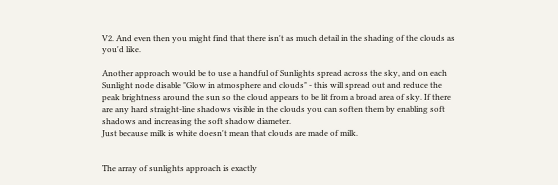V2. And even then you might find that there isn't as much detail in the shading of the clouds as you'd like.

Another approach would be to use a handful of Sunlights spread across the sky, and on each Sunlight node disable "Glow in atmosphere and clouds" - this will spread out and reduce the peak brightness around the sun so the cloud appears to be lit from a broad area of sky. If there are any hard straight-line shadows visible in the clouds you can soften them by enabling soft shadows and increasing the soft shadow diameter.
Just because milk is white doesn't mean that clouds are made of milk.


The array of sunlights approach is exactly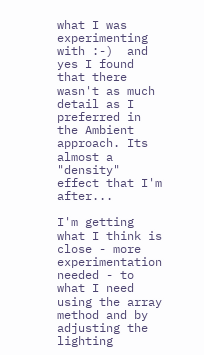what I was experimenting with :-)  and yes I found that there wasn't as much detail as I preferred in the Ambient approach. Its almost a "density" effect that I'm after...

I'm getting what I think is close - more experimentation needed - to what I need using the array method and by adjusting the lighting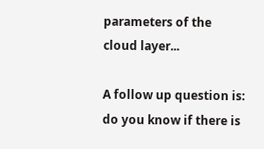parameters of the cloud layer...

A follow up question is: do you know if there is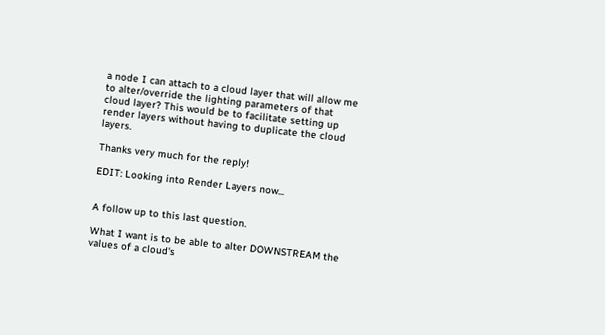a node I can attach to a cloud layer that will allow me to alter/override the lighting parameters of that cloud layer? This would be to facilitate setting up render layers without having to duplicate the cloud layers.

Thanks very much for the reply!

EDIT: Looking into Render Layers now...


A follow up to this last question.

What I want is to be able to alter DOWNSTREAM the values of a cloud's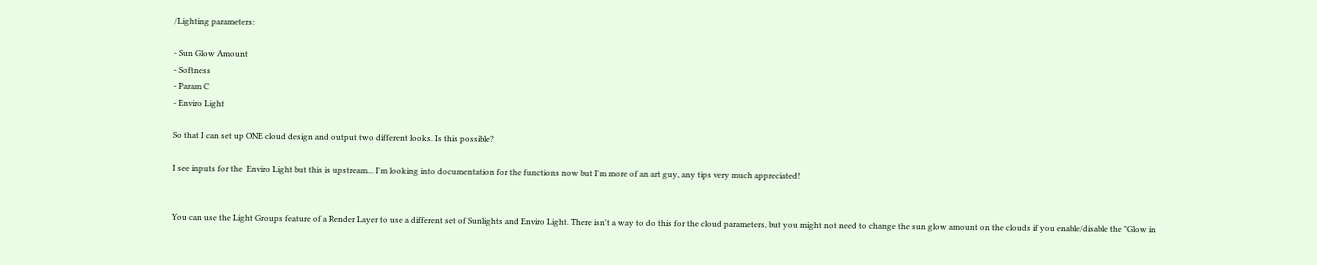/Lighting parameters:

- Sun Glow Amount
- Softness
- Param C
- Enviro Light

So that I can set up ONE cloud design and output two different looks. Is this possible?

I see inputs for the  Enviro Light but this is upstream... I'm looking into documentation for the functions now but I'm more of an art guy, any tips very much appreciated!


You can use the Light Groups feature of a Render Layer to use a different set of Sunlights and Enviro Light. There isn't a way to do this for the cloud parameters, but you might not need to change the sun glow amount on the clouds if you enable/disable the "Glow in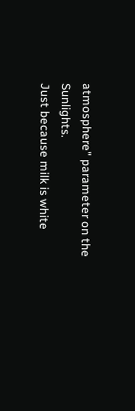atmosphere" parameter on the Sunlights.
Just because milk is white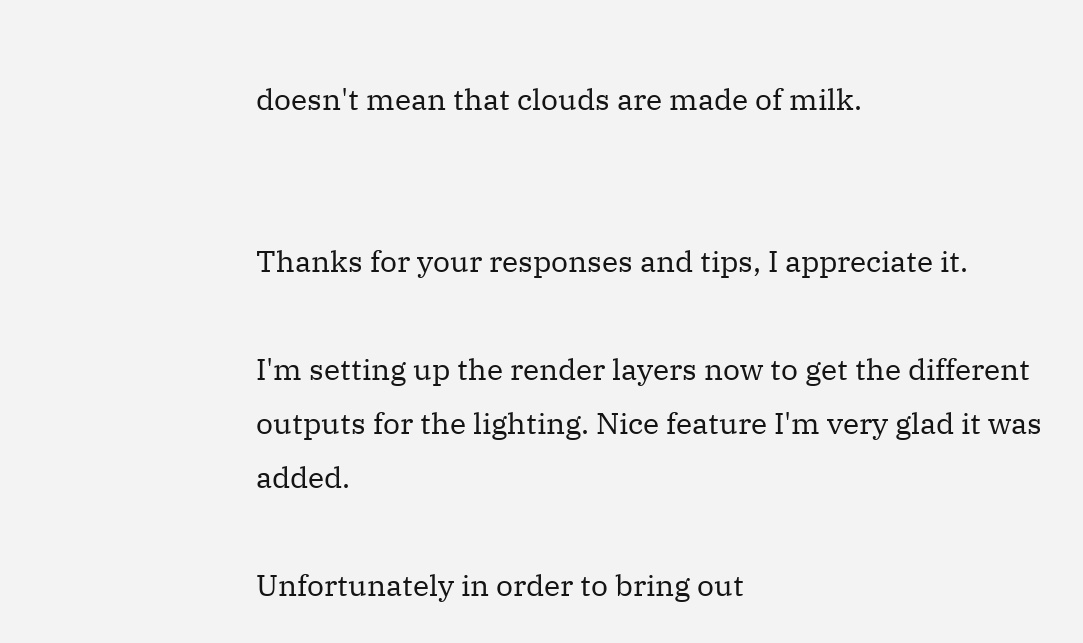doesn't mean that clouds are made of milk.


Thanks for your responses and tips, I appreciate it.

I'm setting up the render layers now to get the different outputs for the lighting. Nice feature I'm very glad it was added.

Unfortunately in order to bring out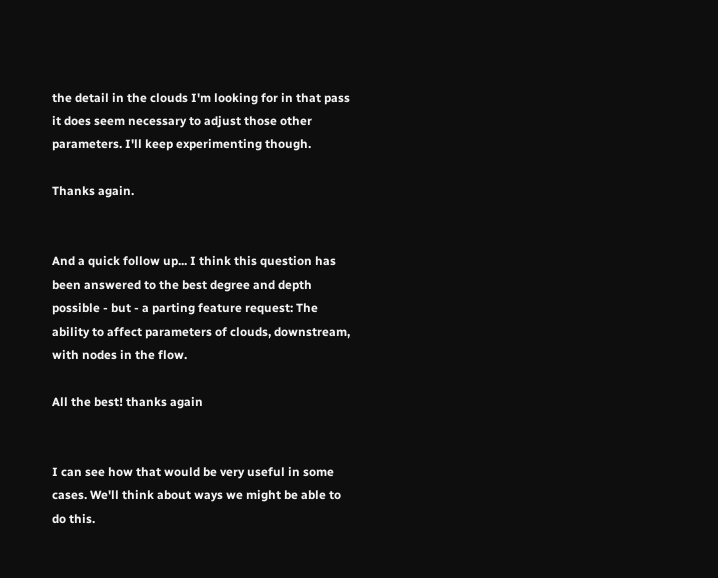the detail in the clouds I'm looking for in that pass it does seem necessary to adjust those other parameters. I'll keep experimenting though.

Thanks again.


And a quick follow up... I think this question has been answered to the best degree and depth possible - but - a parting feature request: The ability to affect parameters of clouds, downstream, with nodes in the flow.

All the best! thanks again


I can see how that would be very useful in some cases. We'll think about ways we might be able to do this.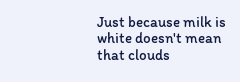Just because milk is white doesn't mean that clouds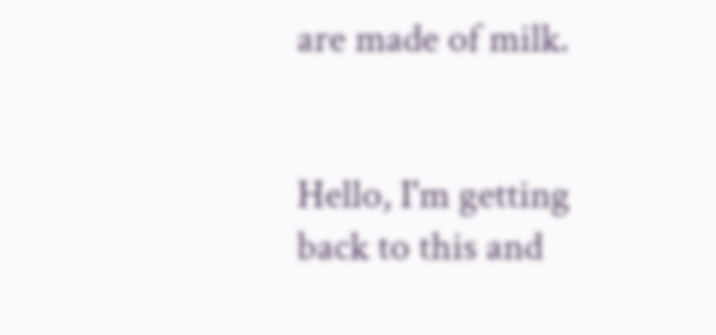are made of milk.


Hello, I'm getting back to this and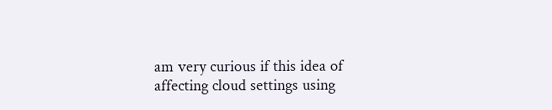am very curious if this idea of affecting cloud settings using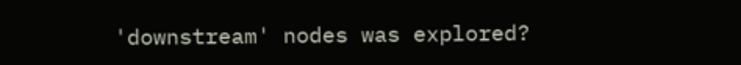'downstream' nodes was explored?